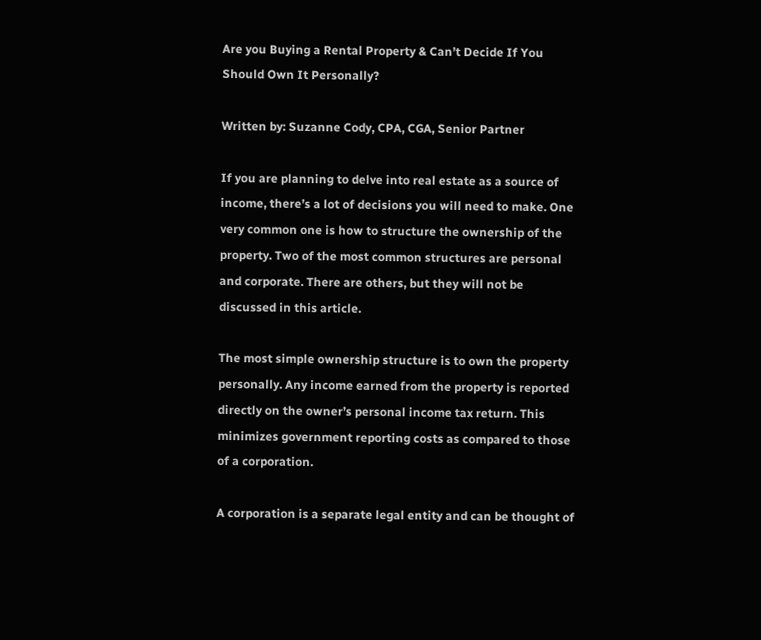Are you Buying a Rental Property & Can’t Decide If You Should Own It Personally?

Written by: Suzanne Cody, CPA, CGA, Senior Partner

If you are planning to delve into real estate as a source of income, there’s a lot of decisions you will need to make. One very common one is how to structure the ownership of the property. Two of the most common structures are personal and corporate. There are others, but they will not be discussed in this article.

The most simple ownership structure is to own the property personally. Any income earned from the property is reported directly on the owner’s personal income tax return. This minimizes government reporting costs as compared to those of a corporation.

A corporation is a separate legal entity and can be thought of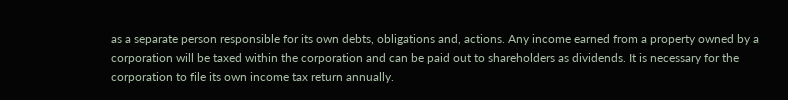as a separate person responsible for its own debts, obligations and, actions. Any income earned from a property owned by a corporation will be taxed within the corporation and can be paid out to shareholders as dividends. It is necessary for the corporation to file its own income tax return annually.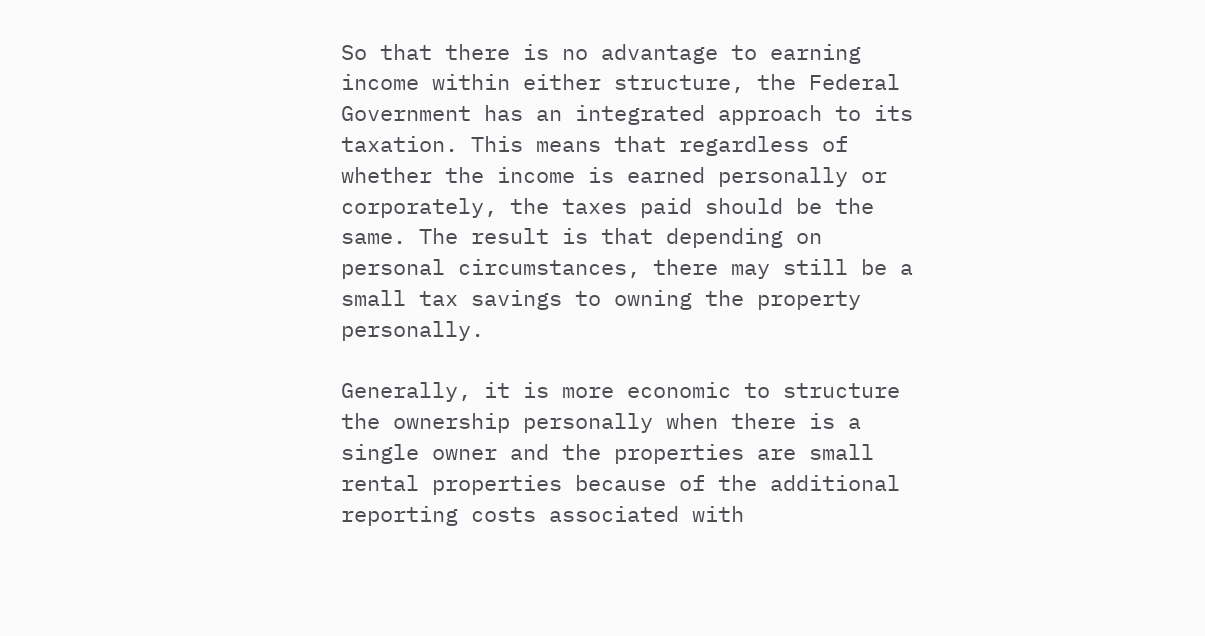So that there is no advantage to earning income within either structure, the Federal Government has an integrated approach to its taxation. This means that regardless of whether the income is earned personally or corporately, the taxes paid should be the same. The result is that depending on personal circumstances, there may still be a small tax savings to owning the property personally.

Generally, it is more economic to structure the ownership personally when there is a single owner and the properties are small rental properties because of the additional reporting costs associated with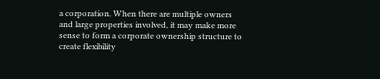a corporation. When there are multiple owners and large properties involved, it may make more sense to form a corporate ownership structure to create flexibility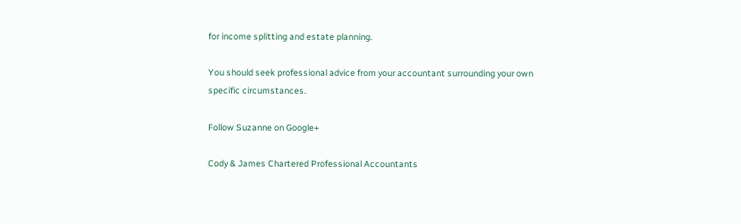for income splitting and estate planning.

You should seek professional advice from your accountant surrounding your own specific circumstances.

Follow Suzanne on Google+

Cody & James Chartered Professional Accountants